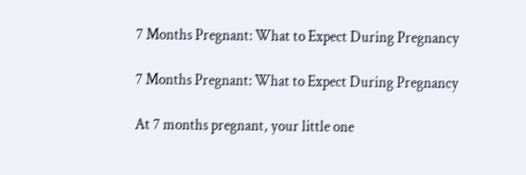7 Months Pregnant: What to Expect During Pregnancy

7 Months Pregnant: What to Expect During Pregnancy

At 7 months pregnant, your little one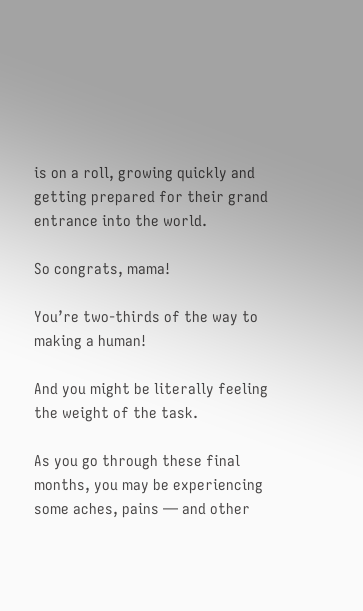is on a roll, growing quickly and getting prepared for their grand entrance into the world.

So congrats, mama!

You’re two-thirds of the way to making a human!

And you might be literally feeling the weight of the task.

As you go through these final months, you may be experiencing some aches, pains — and other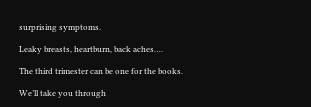surprising symptoms.

Leaky breasts, heartburn, back aches….

The third trimester can be one for the books.

We’ll take you through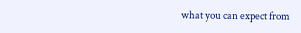what you can expect from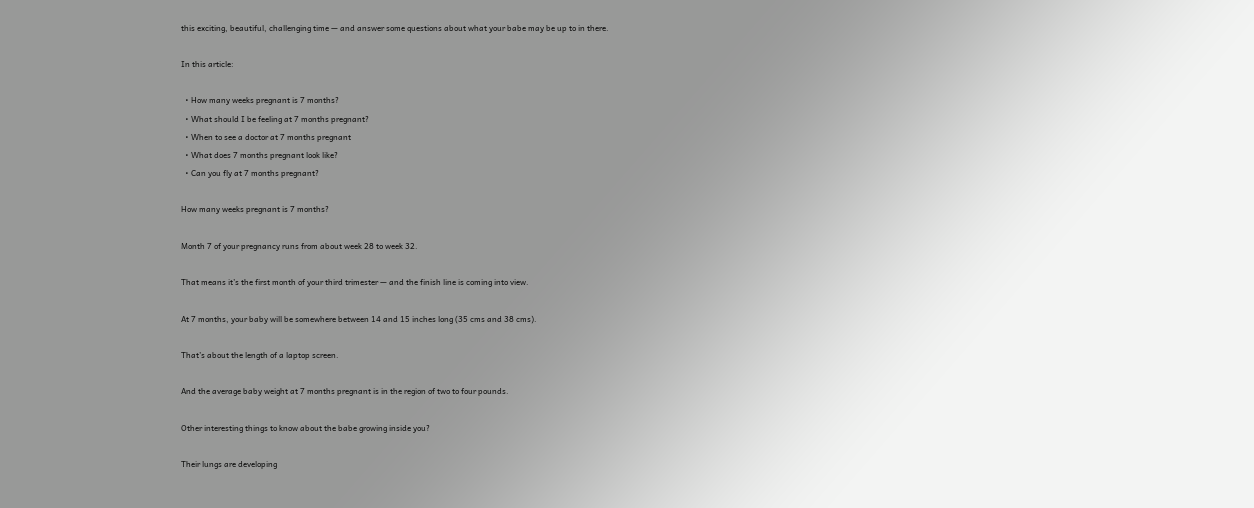this exciting, beautiful, challenging time — and answer some questions about what your babe may be up to in there.

In this article:

  • How many weeks pregnant is 7 months?
  • What should I be feeling at 7 months pregnant?
  • When to see a doctor at 7 months pregnant
  • What does 7 months pregnant look like?
  • Can you fly at 7 months pregnant?

How many weeks pregnant is 7 months?

Month 7 of your pregnancy runs from about week 28 to week 32.

That means it’s the first month of your third trimester — and the finish line is coming into view.

At 7 months, your baby will be somewhere between 14 and 15 inches long (35 cms and 38 cms).

That’s about the length of a laptop screen.

And the average baby weight at 7 months pregnant is in the region of two to four pounds.

Other interesting things to know about the babe growing inside you?

Their lungs are developing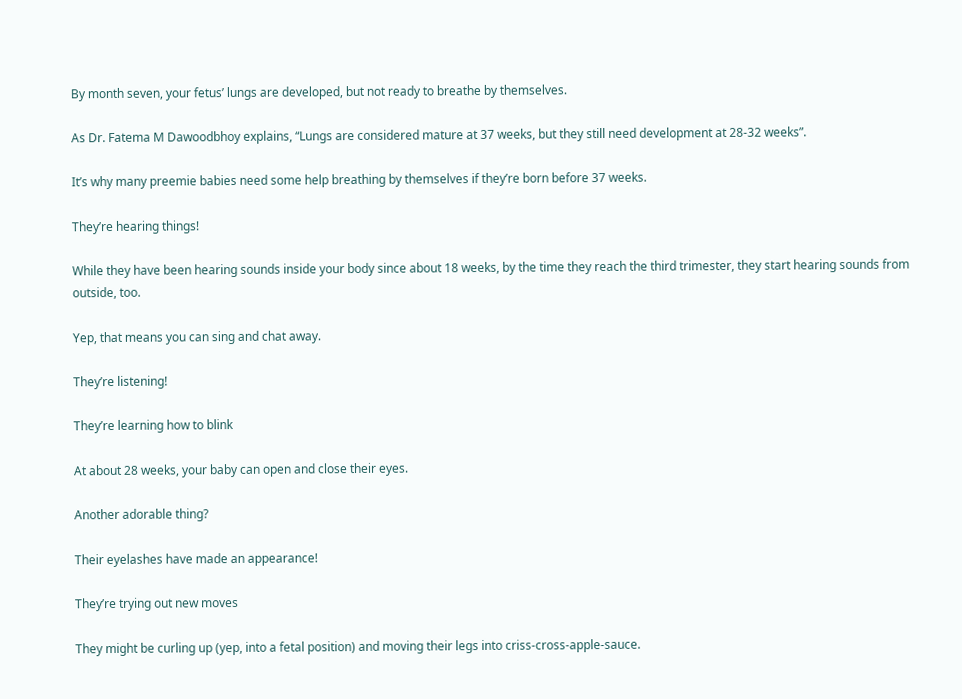By month seven, your fetus’ lungs are developed, but not ready to breathe by themselves.

As Dr. Fatema M Dawoodbhoy explains, “Lungs are considered mature at 37 weeks, but they still need development at 28-32 weeks”.

It’s why many preemie babies need some help breathing by themselves if they’re born before 37 weeks.

They’re hearing things!

While they have been hearing sounds inside your body since about 18 weeks, by the time they reach the third trimester, they start hearing sounds from outside, too.

Yep, that means you can sing and chat away.

They’re listening!

They’re learning how to blink

At about 28 weeks, your baby can open and close their eyes.

Another adorable thing?

Their eyelashes have made an appearance!

They’re trying out new moves

They might be curling up (yep, into a fetal position) and moving their legs into criss-cross-apple-sauce.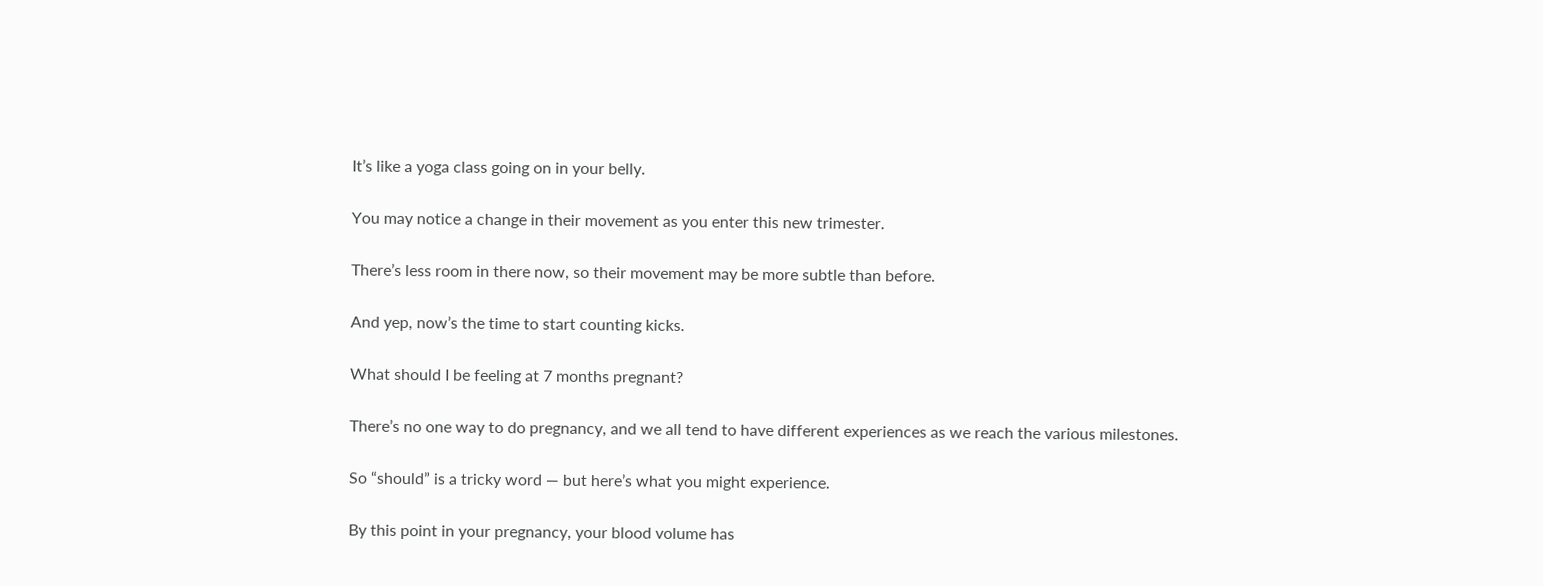It’s like a yoga class going on in your belly.

You may notice a change in their movement as you enter this new trimester.

There’s less room in there now, so their movement may be more subtle than before.

And yep, now’s the time to start counting kicks.

What should I be feeling at 7 months pregnant?

There’s no one way to do pregnancy, and we all tend to have different experiences as we reach the various milestones.

So “should” is a tricky word — but here’s what you might experience.

By this point in your pregnancy, your blood volume has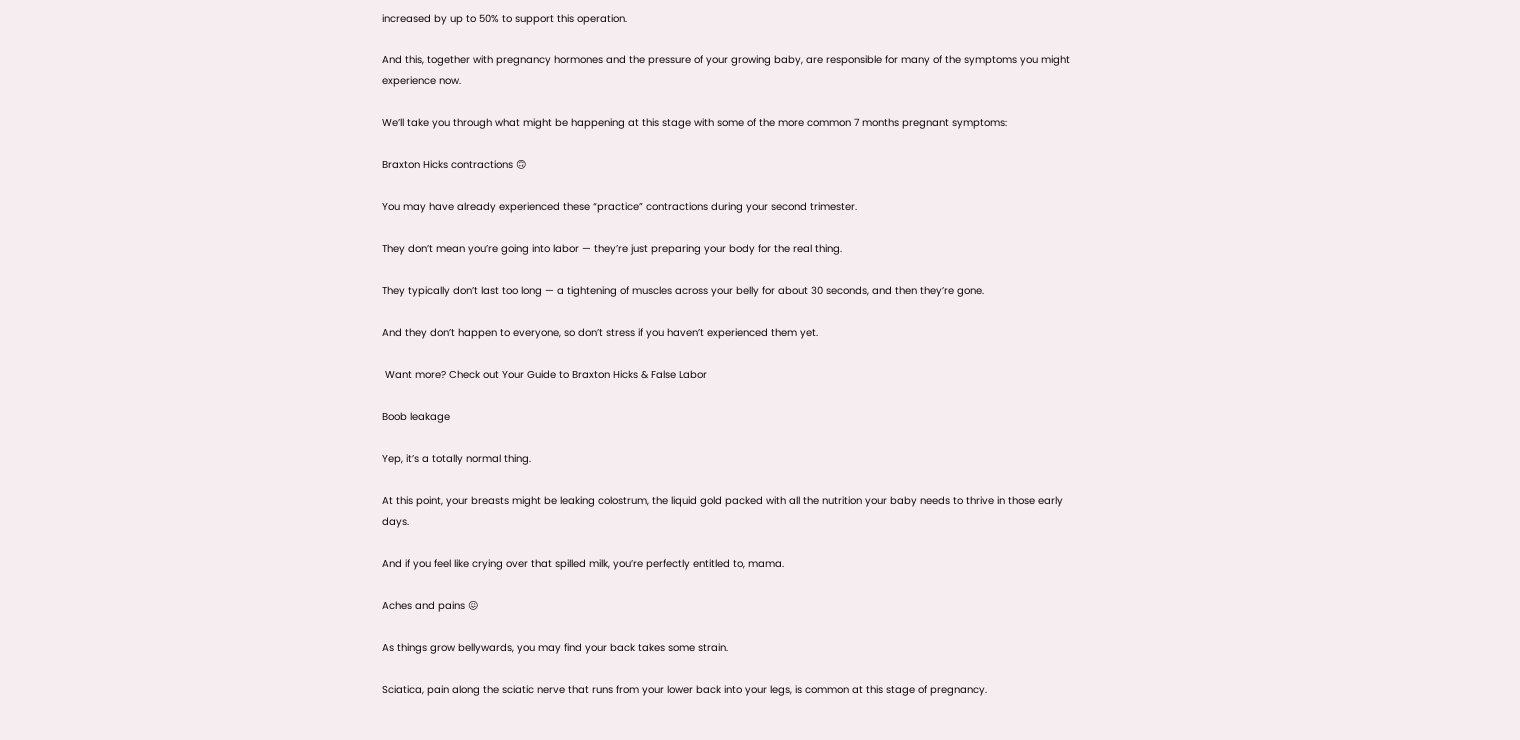increased by up to 50% to support this operation.

And this, together with pregnancy hormones and the pressure of your growing baby, are responsible for many of the symptoms you might experience now.

We’ll take you through what might be happening at this stage with some of the more common 7 months pregnant symptoms:

Braxton Hicks contractions 🙃

You may have already experienced these “practice” contractions during your second trimester.

They don’t mean you’re going into labor — they’re just preparing your body for the real thing.

They typically don’t last too long — a tightening of muscles across your belly for about 30 seconds, and then they’re gone.

And they don’t happen to everyone, so don’t stress if you haven’t experienced them yet.

 Want more? Check out Your Guide to Braxton Hicks & False Labor

Boob leakage

Yep, it’s a totally normal thing.

At this point, your breasts might be leaking colostrum, the liquid gold packed with all the nutrition your baby needs to thrive in those early days.

And if you feel like crying over that spilled milk, you’re perfectly entitled to, mama.

Aches and pains 😖

As things grow bellywards, you may find your back takes some strain.

Sciatica, pain along the sciatic nerve that runs from your lower back into your legs, is common at this stage of pregnancy.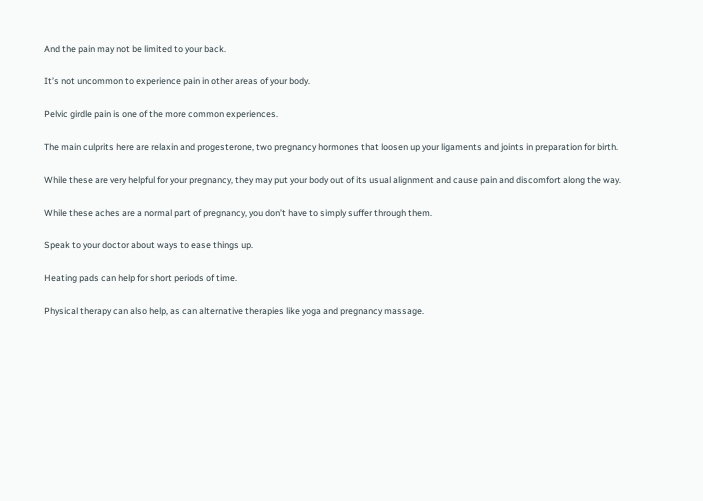And the pain may not be limited to your back.

It’s not uncommon to experience pain in other areas of your body.

Pelvic girdle pain is one of the more common experiences.

The main culprits here are relaxin and progesterone, two pregnancy hormones that loosen up your ligaments and joints in preparation for birth.

While these are very helpful for your pregnancy, they may put your body out of its usual alignment and cause pain and discomfort along the way.

While these aches are a normal part of pregnancy, you don’t have to simply suffer through them.

Speak to your doctor about ways to ease things up.

Heating pads can help for short periods of time.

Physical therapy can also help, as can alternative therapies like yoga and pregnancy massage.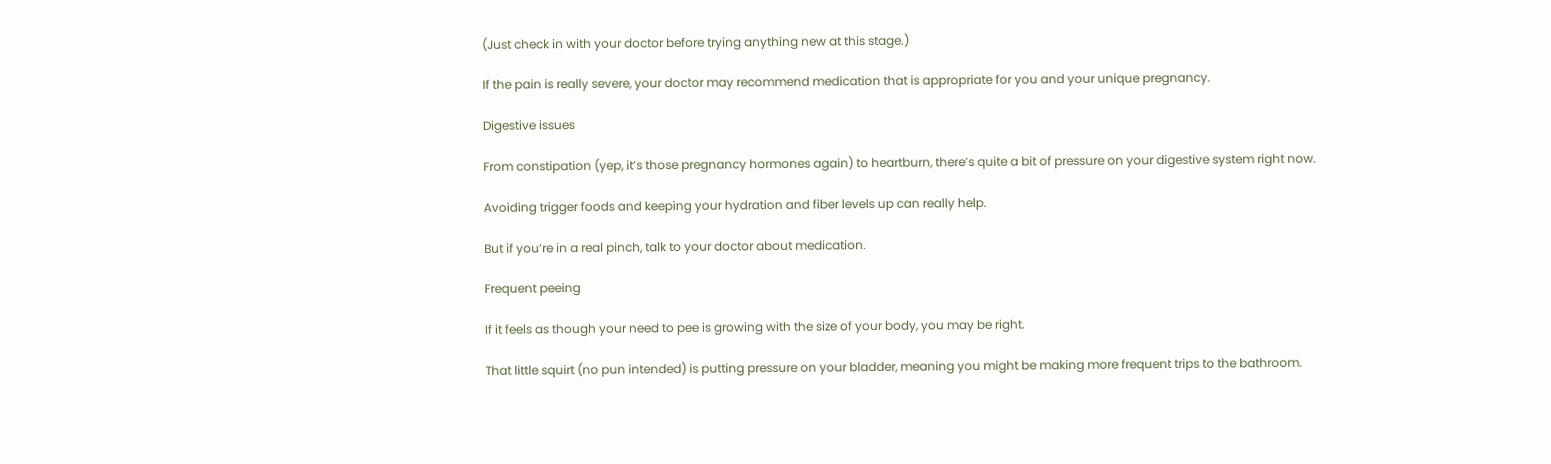(Just check in with your doctor before trying anything new at this stage.)

If the pain is really severe, your doctor may recommend medication that is appropriate for you and your unique pregnancy.

Digestive issues

From constipation (yep, it’s those pregnancy hormones again) to heartburn, there’s quite a bit of pressure on your digestive system right now.

Avoiding trigger foods and keeping your hydration and fiber levels up can really help.

But if you’re in a real pinch, talk to your doctor about medication.

Frequent peeing

If it feels as though your need to pee is growing with the size of your body, you may be right.

That little squirt (no pun intended) is putting pressure on your bladder, meaning you might be making more frequent trips to the bathroom.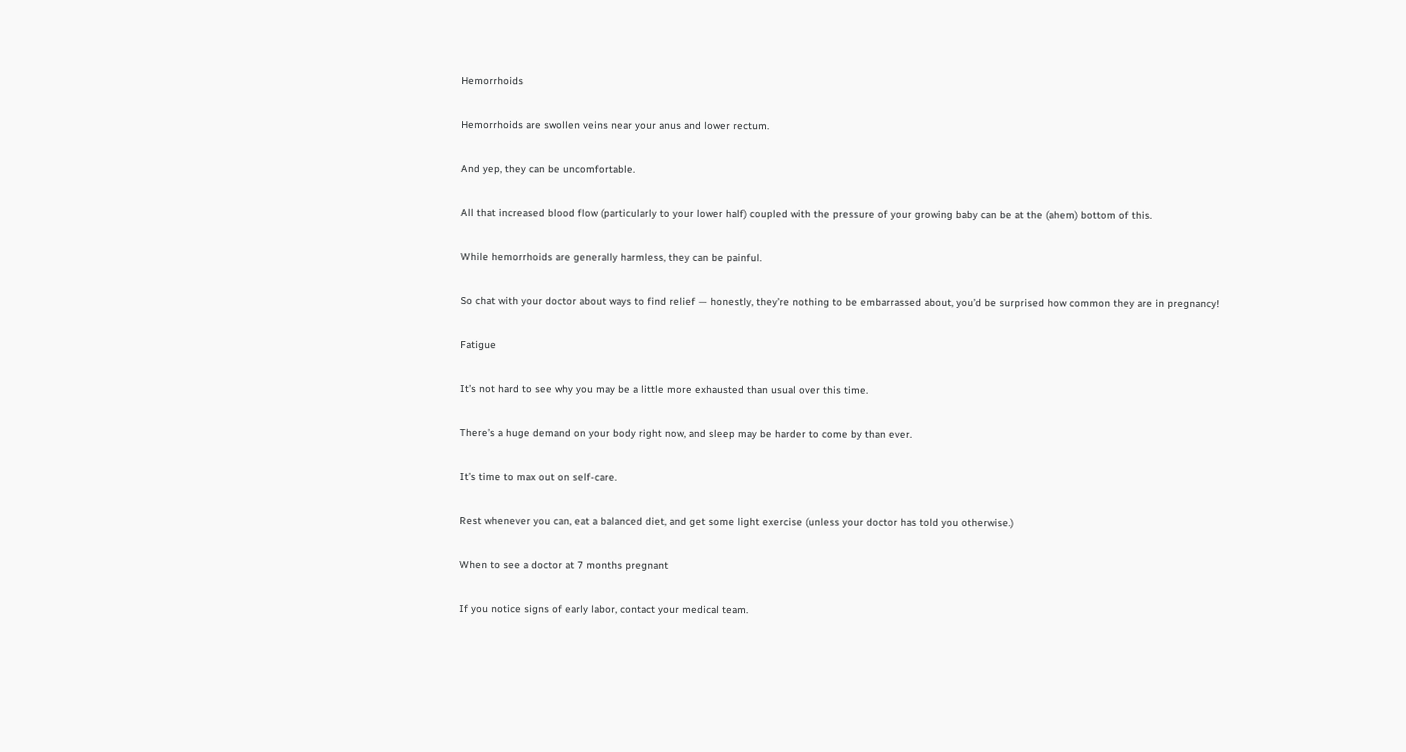Hemorrhoids

Hemorrhoids are swollen veins near your anus and lower rectum.

And yep, they can be uncomfortable.

All that increased blood flow (particularly to your lower half) coupled with the pressure of your growing baby can be at the (ahem) bottom of this.

While hemorrhoids are generally harmless, they can be painful.

So chat with your doctor about ways to find relief — honestly, they’re nothing to be embarrassed about, you’d be surprised how common they are in pregnancy!

Fatigue

It’s not hard to see why you may be a little more exhausted than usual over this time.

There’s a huge demand on your body right now, and sleep may be harder to come by than ever.

It’s time to max out on self-care.

Rest whenever you can, eat a balanced diet, and get some light exercise (unless your doctor has told you otherwise.)

When to see a doctor at 7 months pregnant

If you notice signs of early labor, contact your medical team.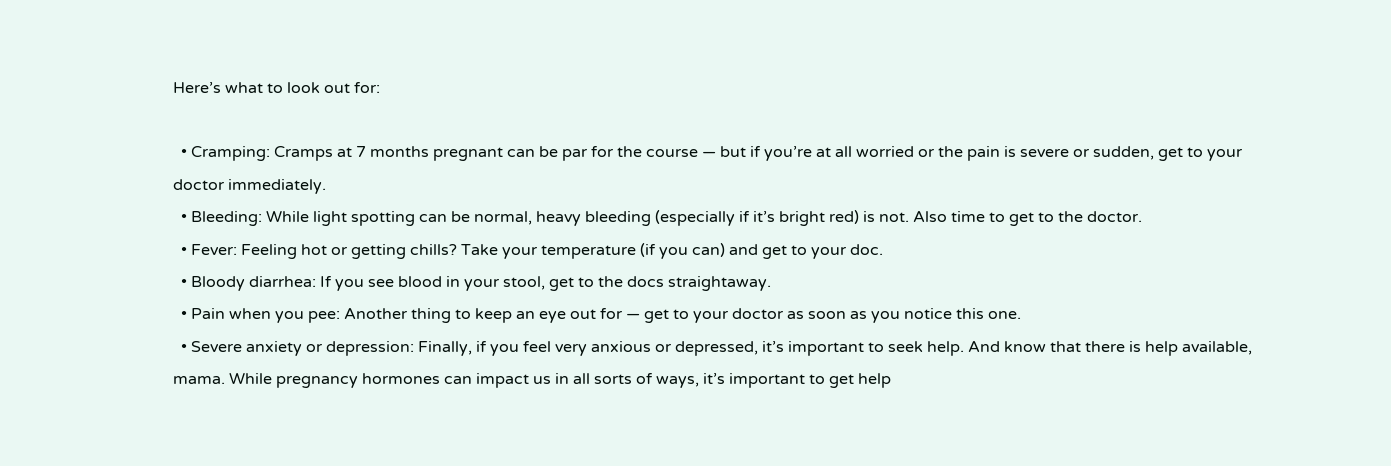Here’s what to look out for:

  • Cramping: Cramps at 7 months pregnant can be par for the course — but if you’re at all worried or the pain is severe or sudden, get to your doctor immediately.
  • Bleeding: While light spotting can be normal, heavy bleeding (especially if it’s bright red) is not. Also time to get to the doctor.
  • Fever: Feeling hot or getting chills? Take your temperature (if you can) and get to your doc.
  • Bloody diarrhea: If you see blood in your stool, get to the docs straightaway.
  • Pain when you pee: Another thing to keep an eye out for — get to your doctor as soon as you notice this one.
  • Severe anxiety or depression: Finally, if you feel very anxious or depressed, it’s important to seek help. And know that there is help available, mama. While pregnancy hormones can impact us in all sorts of ways, it’s important to get help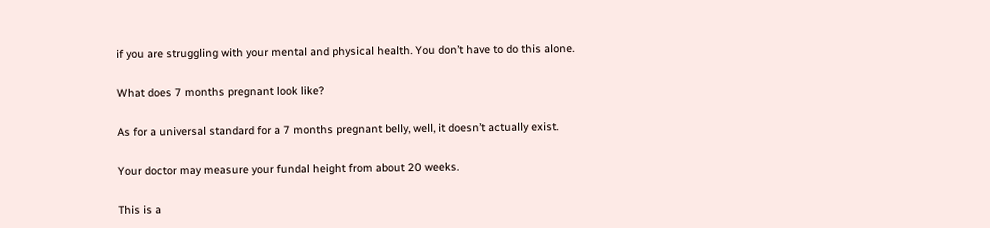if you are struggling with your mental and physical health. You don’t have to do this alone.

What does 7 months pregnant look like?

As for a universal standard for a 7 months pregnant belly, well, it doesn’t actually exist.

Your doctor may measure your fundal height from about 20 weeks.

This is a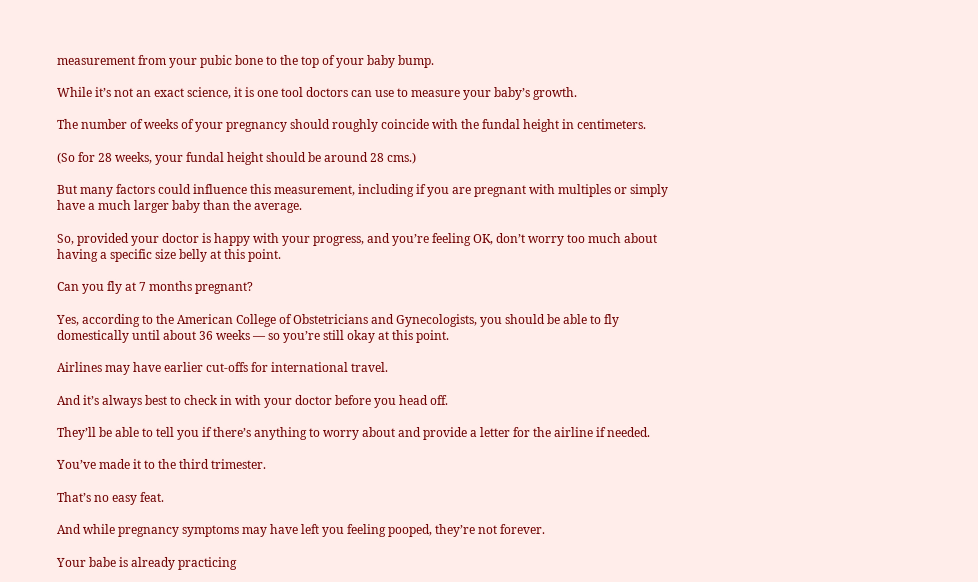measurement from your pubic bone to the top of your baby bump.

While it’s not an exact science, it is one tool doctors can use to measure your baby’s growth.

The number of weeks of your pregnancy should roughly coincide with the fundal height in centimeters.

(So for 28 weeks, your fundal height should be around 28 cms.)

But many factors could influence this measurement, including if you are pregnant with multiples or simply have a much larger baby than the average.

So, provided your doctor is happy with your progress, and you’re feeling OK, don’t worry too much about having a specific size belly at this point.

Can you fly at 7 months pregnant?

Yes, according to the American College of Obstetricians and Gynecologists, you should be able to fly domestically until about 36 weeks — so you’re still okay at this point.

Airlines may have earlier cut-offs for international travel.

And it’s always best to check in with your doctor before you head off.

They’ll be able to tell you if there’s anything to worry about and provide a letter for the airline if needed.

You’ve made it to the third trimester.

That’s no easy feat.

And while pregnancy symptoms may have left you feeling pooped, they’re not forever.

Your babe is already practicing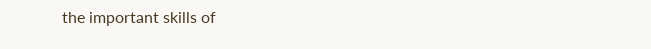the important skills of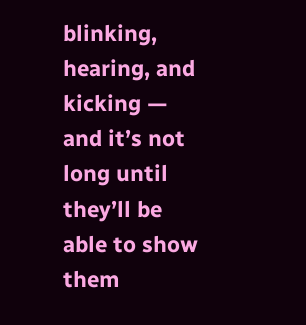blinking, hearing, and kicking — and it’s not long until they’ll be able to show them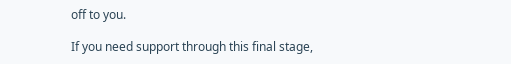off to you.

If you need support through this final stage,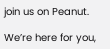join us on Peanut.

We’re here for you,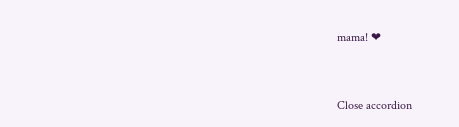mama! ❤


Close accordion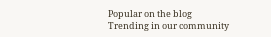Popular on the blog
Trending in our community